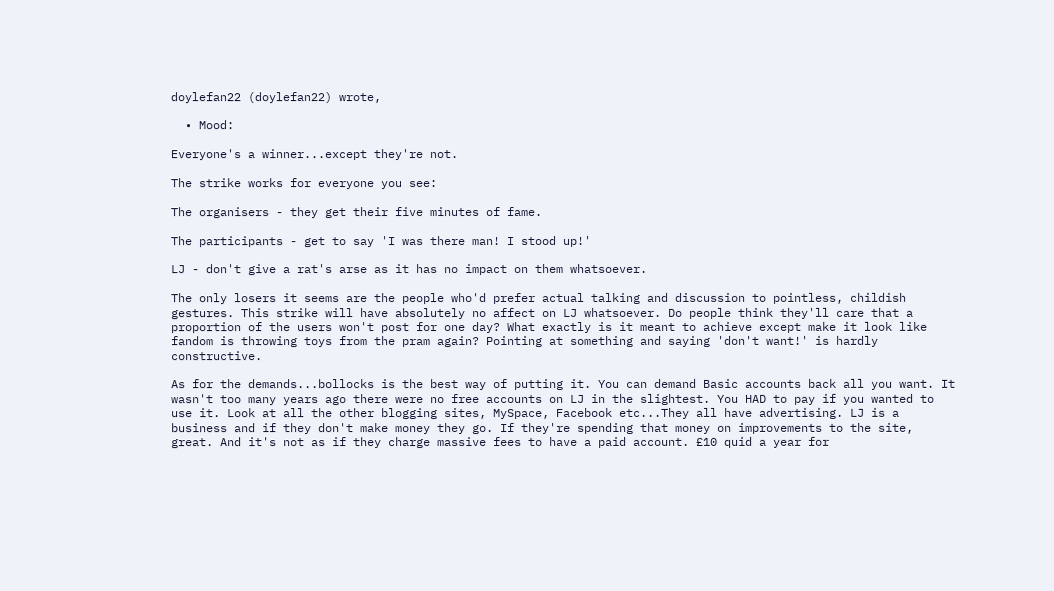doylefan22 (doylefan22) wrote,

  • Mood:

Everyone's a winner...except they're not.

The strike works for everyone you see:

The organisers - they get their five minutes of fame.

The participants - get to say 'I was there man! I stood up!'

LJ - don't give a rat's arse as it has no impact on them whatsoever.

The only losers it seems are the people who'd prefer actual talking and discussion to pointless, childish gestures. This strike will have absolutely no affect on LJ whatsoever. Do people think they'll care that a proportion of the users won't post for one day? What exactly is it meant to achieve except make it look like fandom is throwing toys from the pram again? Pointing at something and saying 'don't want!' is hardly constructive.

As for the demands...bollocks is the best way of putting it. You can demand Basic accounts back all you want. It wasn't too many years ago there were no free accounts on LJ in the slightest. You HAD to pay if you wanted to use it. Look at all the other blogging sites, MySpace, Facebook etc...They all have advertising. LJ is a business and if they don't make money they go. If they're spending that money on improvements to the site, great. And it's not as if they charge massive fees to have a paid account. £10 quid a year for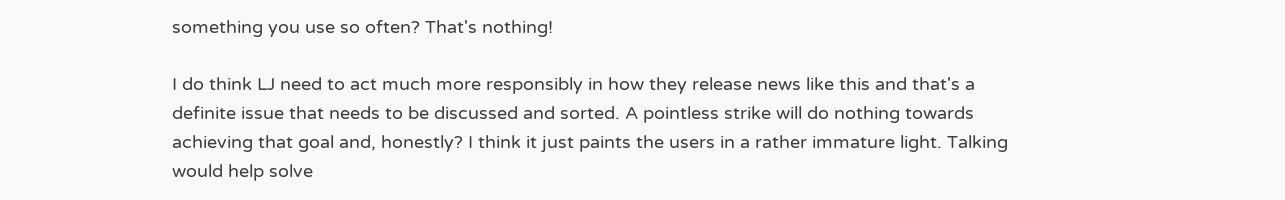something you use so often? That's nothing!

I do think LJ need to act much more responsibly in how they release news like this and that's a definite issue that needs to be discussed and sorted. A pointless strike will do nothing towards achieving that goal and, honestly? I think it just paints the users in a rather immature light. Talking would help solve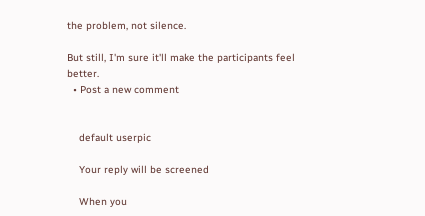the problem, not silence.

But still, I'm sure it'll make the participants feel better.
  • Post a new comment


    default userpic

    Your reply will be screened

    When you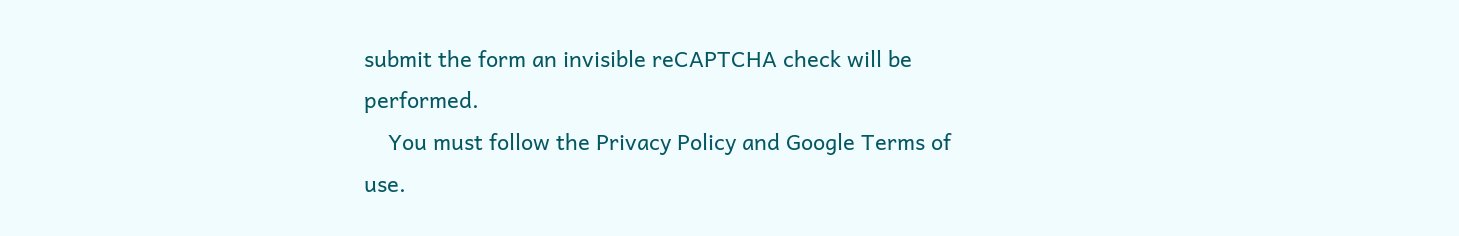submit the form an invisible reCAPTCHA check will be performed.
    You must follow the Privacy Policy and Google Terms of use.